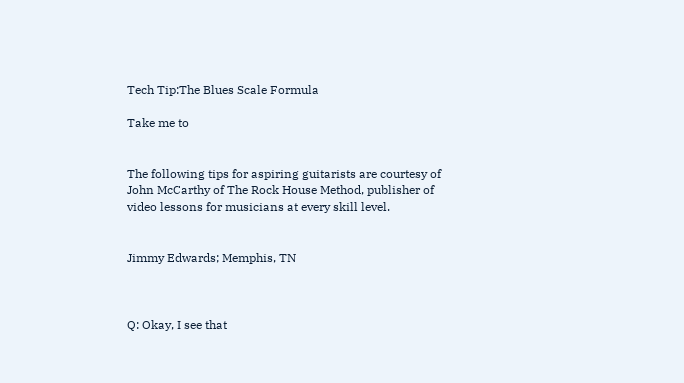Tech Tip:The Blues Scale Formula

Take me to


The following tips for aspiring guitarists are courtesy of John McCarthy of The Rock House Method, publisher of video lessons for musicians at every skill level.


Jimmy Edwards; Memphis, TN



Q: Okay, I see that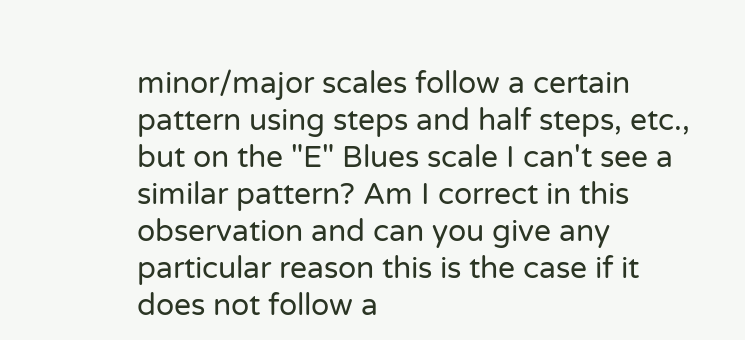minor/major scales follow a certain pattern using steps and half steps, etc., but on the "E" Blues scale I can't see a similar pattern? Am I correct in this observation and can you give any particular reason this is the case if it does not follow a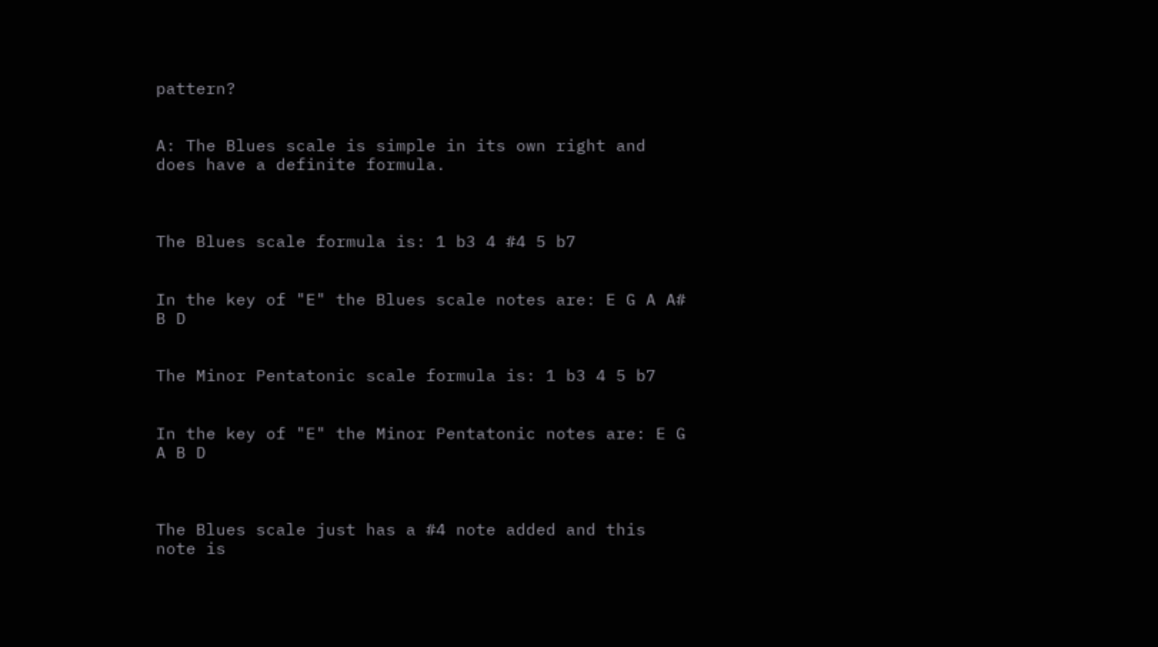pattern?


A: The Blues scale is simple in its own right and does have a definite formula.



The Blues scale formula is: 1 b3 4 #4 5 b7


In the key of "E" the Blues scale notes are: E G A A# B D


The Minor Pentatonic scale formula is: 1 b3 4 5 b7


In the key of "E" the Minor Pentatonic notes are: E G A B D



The Blues scale just has a #4 note added and this note is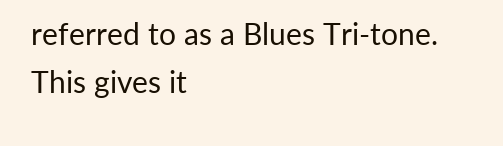referred to as a Blues Tri-tone. This gives it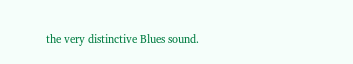the very distinctive Blues sound.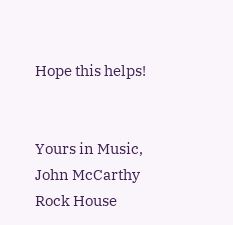Hope this helps!


Yours in Music,
John McCarthy
Rock House